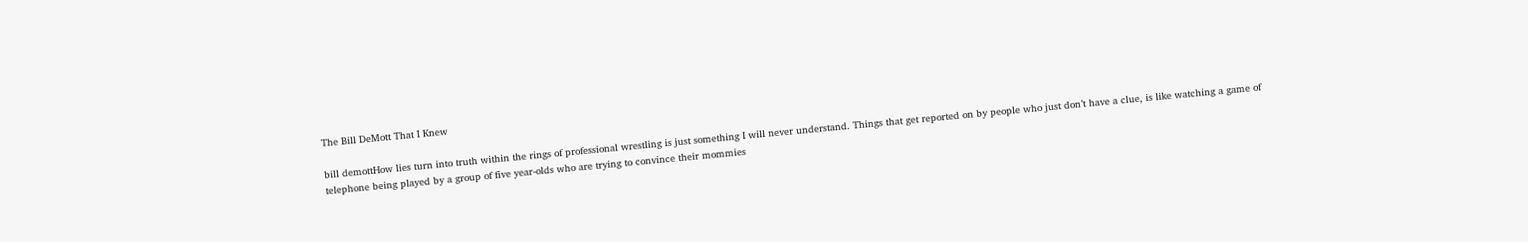The Bill DeMott That I Knew

bill demottHow lies turn into truth within the rings of professional wrestling is just something I will never understand. Things that get reported on by people who just don’t have a clue, is like watching a game of telephone being played by a group of five year-olds who are trying to convince their mommies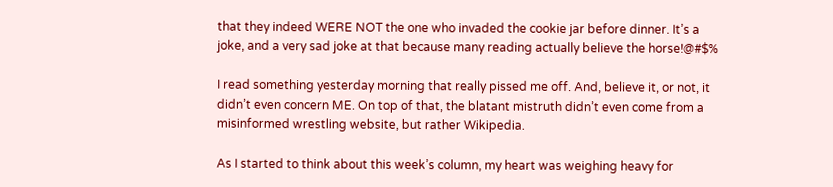that they indeed WERE NOT the one who invaded the cookie jar before dinner. It’s a joke, and a very sad joke at that because many reading actually believe the horse!@#$%

I read something yesterday morning that really pissed me off. And, believe it, or not, it didn’t even concern ME. On top of that, the blatant mistruth didn’t even come from a misinformed wrestling website, but rather Wikipedia.

As I started to think about this week’s column, my heart was weighing heavy for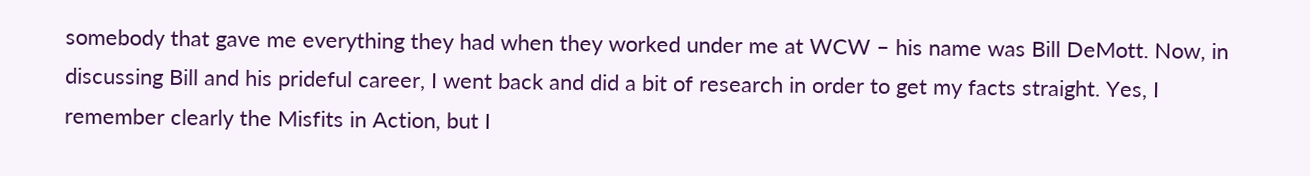somebody that gave me everything they had when they worked under me at WCW – his name was Bill DeMott. Now, in discussing Bill and his prideful career, I went back and did a bit of research in order to get my facts straight. Yes, I remember clearly the Misfits in Action, but I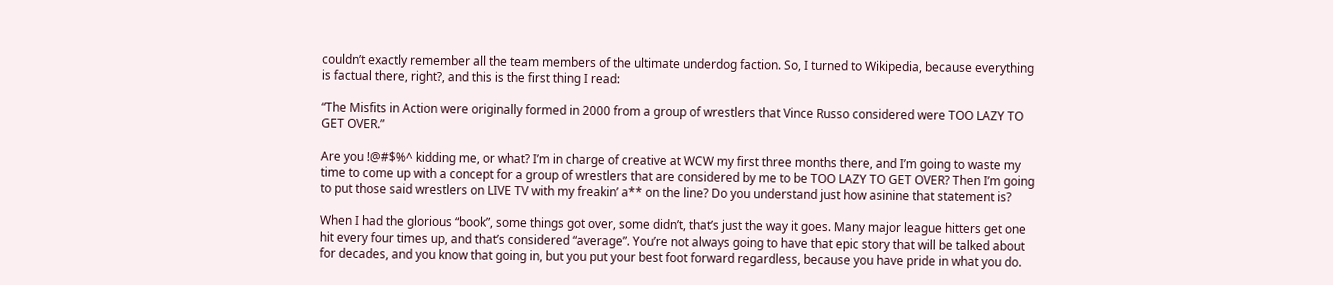couldn’t exactly remember all the team members of the ultimate underdog faction. So, I turned to Wikipedia, because everything is factual there, right?, and this is the first thing I read:

“The Misfits in Action were originally formed in 2000 from a group of wrestlers that Vince Russo considered were TOO LAZY TO GET OVER.”

Are you !@#$%^ kidding me, or what? I’m in charge of creative at WCW my first three months there, and I’m going to waste my time to come up with a concept for a group of wrestlers that are considered by me to be TOO LAZY TO GET OVER? Then I’m going to put those said wrestlers on LIVE TV with my freakin’ a** on the line? Do you understand just how asinine that statement is?

When I had the glorious “book”, some things got over, some didn’t, that’s just the way it goes. Many major league hitters get one hit every four times up, and that’s considered “average”. You’re not always going to have that epic story that will be talked about for decades, and you know that going in, but you put your best foot forward regardless, because you have pride in what you do.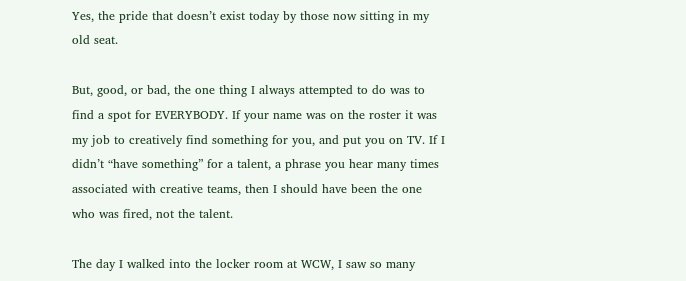Yes, the pride that doesn’t exist today by those now sitting in my old seat.

But, good, or bad, the one thing I always attempted to do was to find a spot for EVERYBODY. If your name was on the roster it was my job to creatively find something for you, and put you on TV. If I didn’t “have something” for a talent, a phrase you hear many times associated with creative teams, then I should have been the one who was fired, not the talent.

The day I walked into the locker room at WCW, I saw so many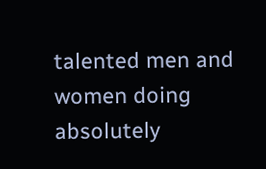talented men and women doing absolutely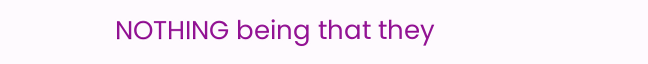NOTHING being that they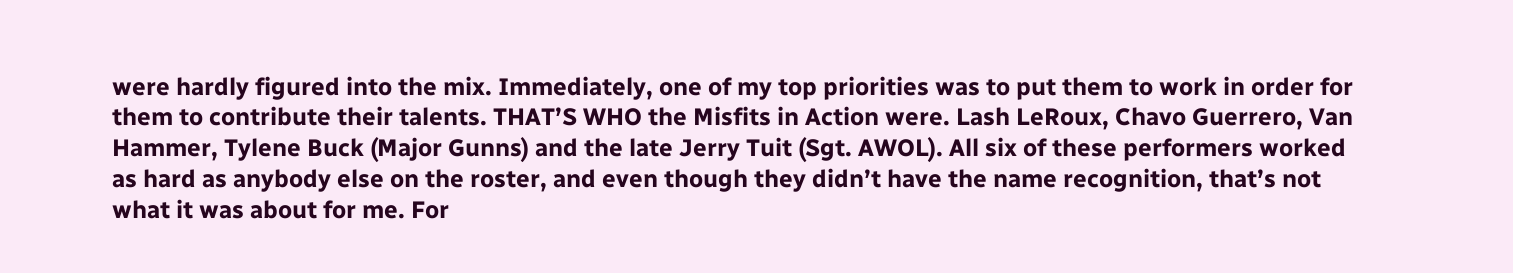were hardly figured into the mix. Immediately, one of my top priorities was to put them to work in order for them to contribute their talents. THAT’S WHO the Misfits in Action were. Lash LeRoux, Chavo Guerrero, Van Hammer, Tylene Buck (Major Gunns) and the late Jerry Tuit (Sgt. AWOL). All six of these performers worked as hard as anybody else on the roster, and even though they didn’t have the name recognition, that’s not what it was about for me. For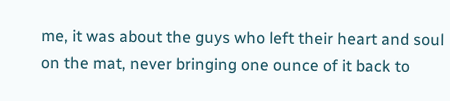me, it was about the guys who left their heart and soul on the mat, never bringing one ounce of it back to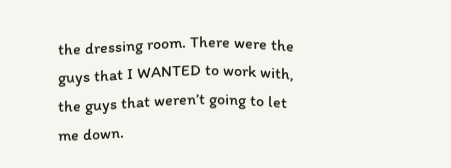the dressing room. There were the guys that I WANTED to work with, the guys that weren’t going to let me down.